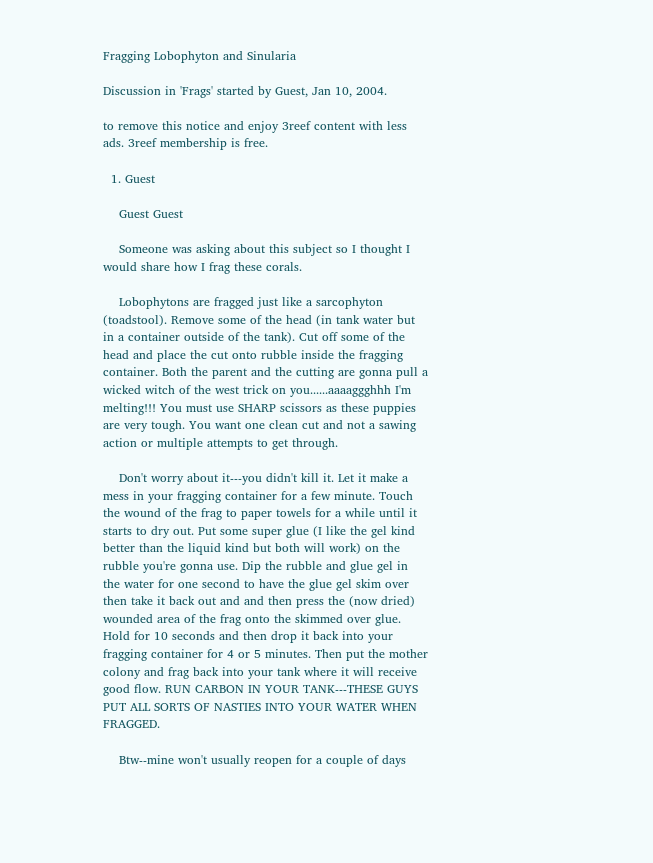Fragging Lobophyton and Sinularia

Discussion in 'Frags' started by Guest, Jan 10, 2004.

to remove this notice and enjoy 3reef content with less ads. 3reef membership is free.

  1. Guest

    Guest Guest

    Someone was asking about this subject so I thought I would share how I frag these corals.

    Lobophytons are fragged just like a sarcophyton (toadstool). Remove some of the head (in tank water but in a container outside of the tank). Cut off some of the head and place the cut onto rubble inside the fragging container. Both the parent and the cutting are gonna pull a wicked witch of the west trick on you......aaaaggghhh I'm melting!!! You must use SHARP scissors as these puppies are very tough. You want one clean cut and not a sawing action or multiple attempts to get through.

    Don't worry about it---you didn't kill it. Let it make a mess in your fragging container for a few minute. Touch the wound of the frag to paper towels for a while until it starts to dry out. Put some super glue (I like the gel kind better than the liquid kind but both will work) on the rubble you're gonna use. Dip the rubble and glue gel in the water for one second to have the glue gel skim over then take it back out and and then press the (now dried) wounded area of the frag onto the skimmed over glue. Hold for 10 seconds and then drop it back into your fragging container for 4 or 5 minutes. Then put the mother colony and frag back into your tank where it will receive good flow. RUN CARBON IN YOUR TANK---THESE GUYS PUT ALL SORTS OF NASTIES INTO YOUR WATER WHEN FRAGGED.

    Btw--mine won't usually reopen for a couple of days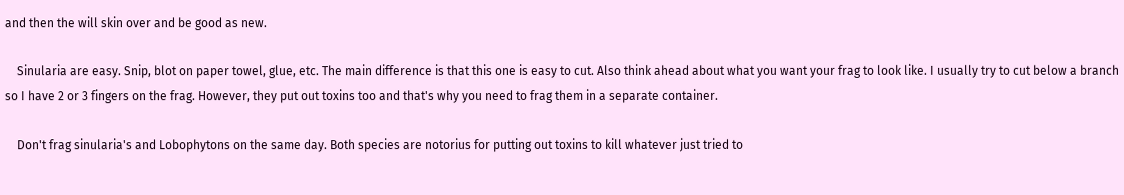and then the will skin over and be good as new.

    Sinularia are easy. Snip, blot on paper towel, glue, etc. The main difference is that this one is easy to cut. Also think ahead about what you want your frag to look like. I usually try to cut below a branch so I have 2 or 3 fingers on the frag. However, they put out toxins too and that's why you need to frag them in a separate container.

    Don't frag sinularia's and Lobophytons on the same day. Both species are notorius for putting out toxins to kill whatever just tried to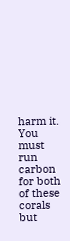harm it. You must run carbon for both of these corals but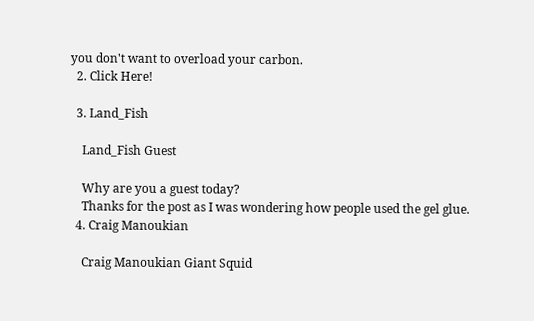you don't want to overload your carbon.
  2. Click Here!

  3. Land_Fish

    Land_Fish Guest

    Why are you a guest today?
    Thanks for the post as I was wondering how people used the gel glue.
  4. Craig Manoukian

    Craig Manoukian Giant Squid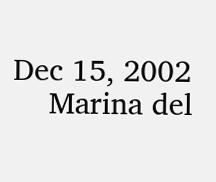Dec 15, 2002
    Marina del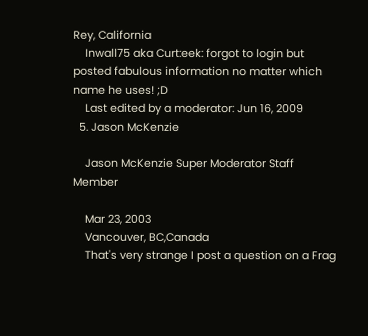Rey, California
    Inwall75 aka Curt:eek: forgot to login but posted fabulous information no matter which name he uses! ;D
    Last edited by a moderator: Jun 16, 2009
  5. Jason McKenzie

    Jason McKenzie Super Moderator Staff Member

    Mar 23, 2003
    Vancouver, BC,Canada
    That's very strange I post a question on a Frag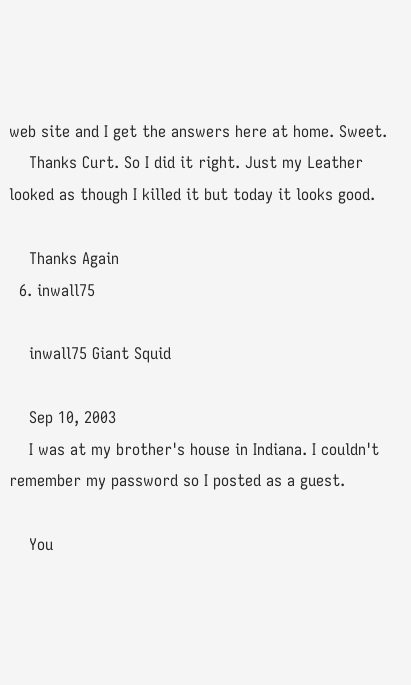web site and I get the answers here at home. Sweet.
    Thanks Curt. So I did it right. Just my Leather looked as though I killed it but today it looks good.

    Thanks Again
  6. inwall75

    inwall75 Giant Squid

    Sep 10, 2003
    I was at my brother's house in Indiana. I couldn't remember my password so I posted as a guest.

    You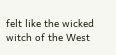felt like the wicked witch of the West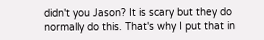didn't you Jason? It is scary but they do normally do this. That's why I put that in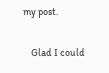my post.

    Glad I could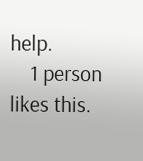help.
    1 person likes this.